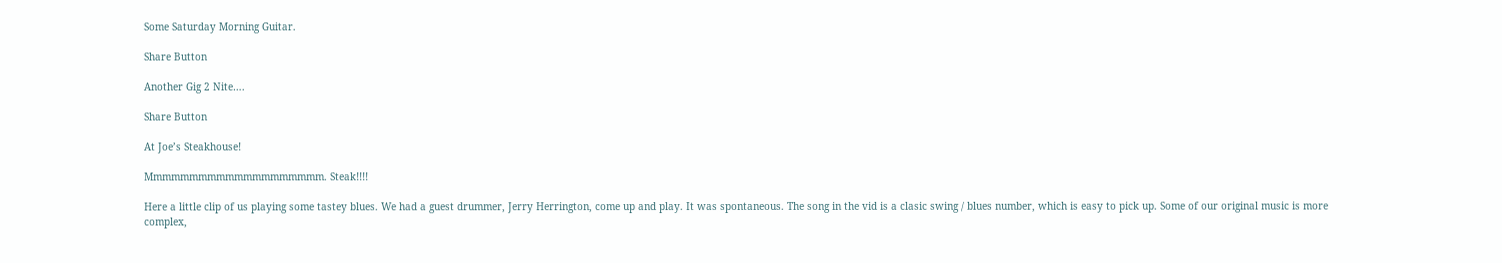Some Saturday Morning Guitar.

Share Button

Another Gig 2 Nite….

Share Button

At Joe’s Steakhouse!

Mmmmmmmmmmmmmmmmmmmm. Steak!!!!

Here a little clip of us playing some tastey blues. We had a guest drummer, Jerry Herrington, come up and play. It was spontaneous. The song in the vid is a clasic swing / blues number, which is easy to pick up. Some of our original music is more complex,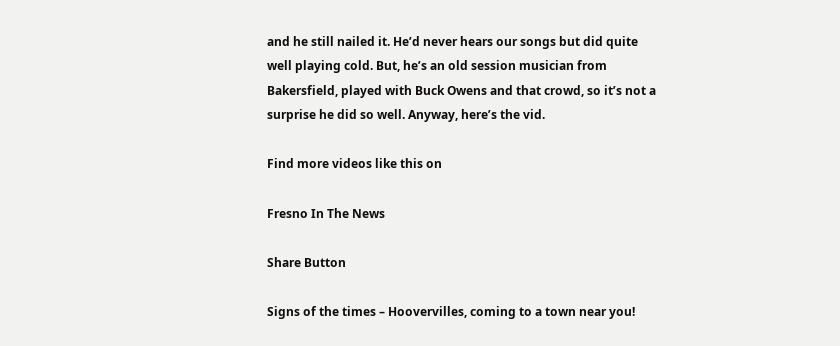and he still nailed it. He’d never hears our songs but did quite well playing cold. But, he’s an old session musician from Bakersfield, played with Buck Owens and that crowd, so it’s not a surprise he did so well. Anyway, here’s the vid.

Find more videos like this on

Fresno In The News

Share Button

Signs of the times – Hoovervilles, coming to a town near you!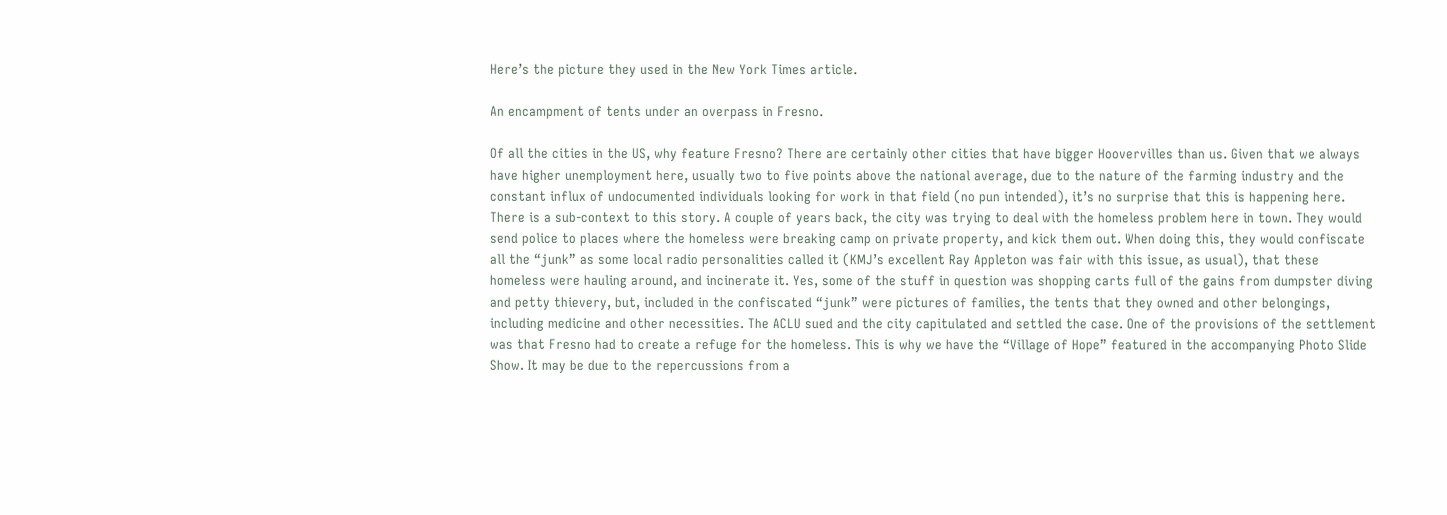Here’s the picture they used in the New York Times article.

An encampment of tents under an overpass in Fresno.

Of all the cities in the US, why feature Fresno? There are certainly other cities that have bigger Hoovervilles than us. Given that we always have higher unemployment here, usually two to five points above the national average, due to the nature of the farming industry and the constant influx of undocumented individuals looking for work in that field (no pun intended), it’s no surprise that this is happening here. There is a sub-context to this story. A couple of years back, the city was trying to deal with the homeless problem here in town. They would send police to places where the homeless were breaking camp on private property, and kick them out. When doing this, they would confiscate all the “junk” as some local radio personalities called it (KMJ’s excellent Ray Appleton was fair with this issue, as usual), that these homeless were hauling around, and incinerate it. Yes, some of the stuff in question was shopping carts full of the gains from dumpster diving and petty thievery, but, included in the confiscated “junk” were pictures of families, the tents that they owned and other belongings, including medicine and other necessities. The ACLU sued and the city capitulated and settled the case. One of the provisions of the settlement was that Fresno had to create a refuge for the homeless. This is why we have the “Village of Hope” featured in the accompanying Photo Slide Show. It may be due to the repercussions from a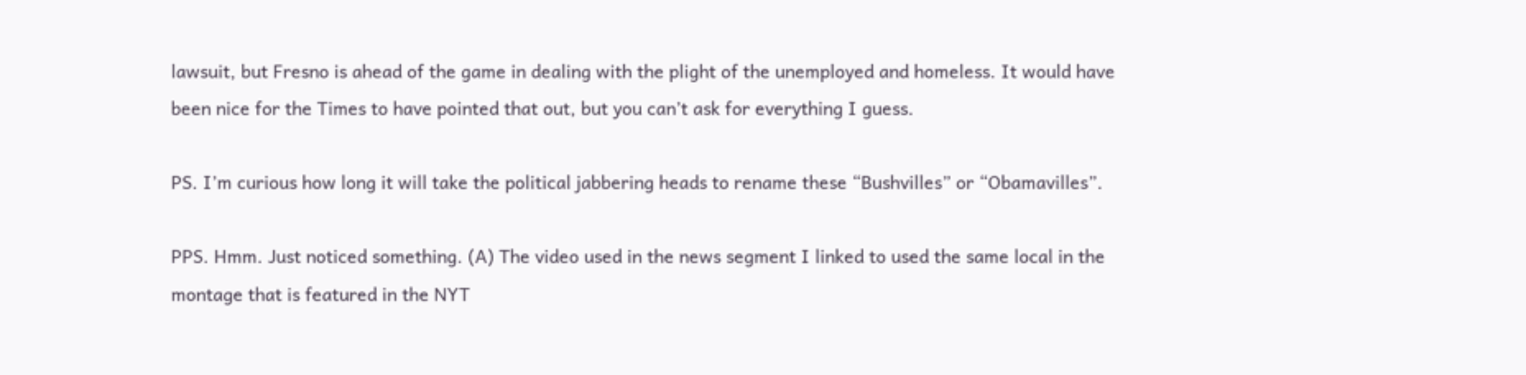lawsuit, but Fresno is ahead of the game in dealing with the plight of the unemployed and homeless. It would have been nice for the Times to have pointed that out, but you can’t ask for everything I guess.

PS. I’m curious how long it will take the political jabbering heads to rename these “Bushvilles” or “Obamavilles”.

PPS. Hmm. Just noticed something. (A) The video used in the news segment I linked to used the same local in the montage that is featured in the NYT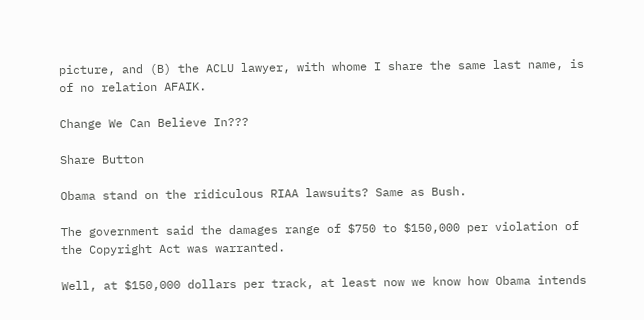picture, and (B) the ACLU lawyer, with whome I share the same last name, is of no relation AFAIK.

Change We Can Believe In???

Share Button

Obama stand on the ridiculous RIAA lawsuits? Same as Bush.

The government said the damages range of $750 to $150,000 per violation of the Copyright Act was warranted.

Well, at $150,000 dollars per track, at least now we know how Obama intends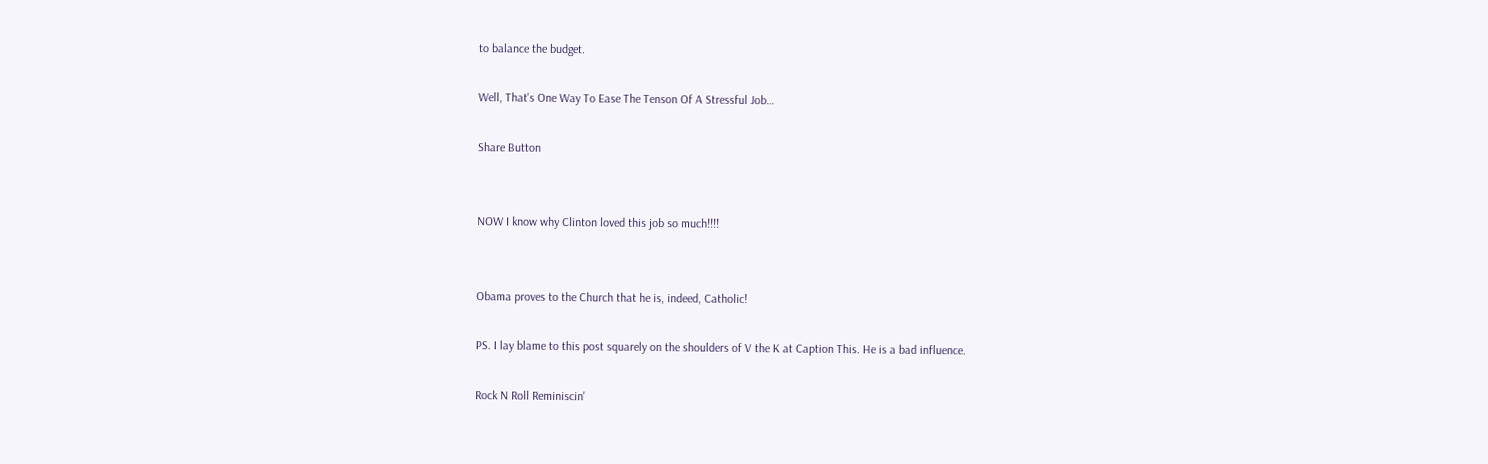to balance the budget.

Well, That's One Way To Ease The Tenson Of A Stressful Job…

Share Button


NOW I know why Clinton loved this job so much!!!!


Obama proves to the Church that he is, indeed, Catholic!

PS. I lay blame to this post squarely on the shoulders of V the K at Caption This. He is a bad influence.

Rock N Roll Reminiscin'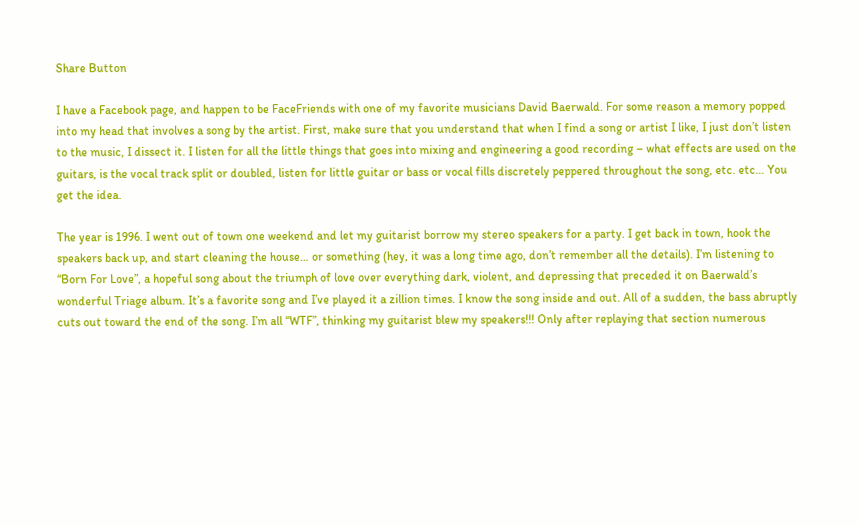Share Button

I have a Facebook page, and happen to be FaceFriends with one of my favorite musicians David Baerwald. For some reason a memory popped into my head that involves a song by the artist. First, make sure that you understand that when I find a song or artist I like, I just don’t listen to the music, I dissect it. I listen for all the little things that goes into mixing and engineering a good recording – what effects are used on the guitars, is the vocal track split or doubled, listen for little guitar or bass or vocal fills discretely peppered throughout the song, etc. etc… You get the idea.

The year is 1996. I went out of town one weekend and let my guitarist borrow my stereo speakers for a party. I get back in town, hook the speakers back up, and start cleaning the house… or something (hey, it was a long time ago, don’t remember all the details). I’m listening to “Born For Love”, a hopeful song about the triumph of love over everything dark, violent, and depressing that preceded it on Baerwald’s wonderful Triage album. It’s a favorite song and I’ve played it a zillion times. I know the song inside and out. All of a sudden, the bass abruptly cuts out toward the end of the song. I’m all “WTF”, thinking my guitarist blew my speakers!!! Only after replaying that section numerous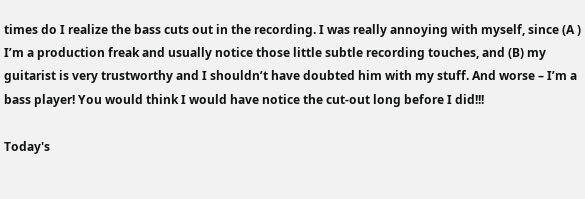times do I realize the bass cuts out in the recording. I was really annoying with myself, since (A ) I’m a production freak and usually notice those little subtle recording touches, and (B) my guitarist is very trustworthy and I shouldn’t have doubted him with my stuff. And worse – I’m a bass player! You would think I would have notice the cut-out long before I did!!!

Today's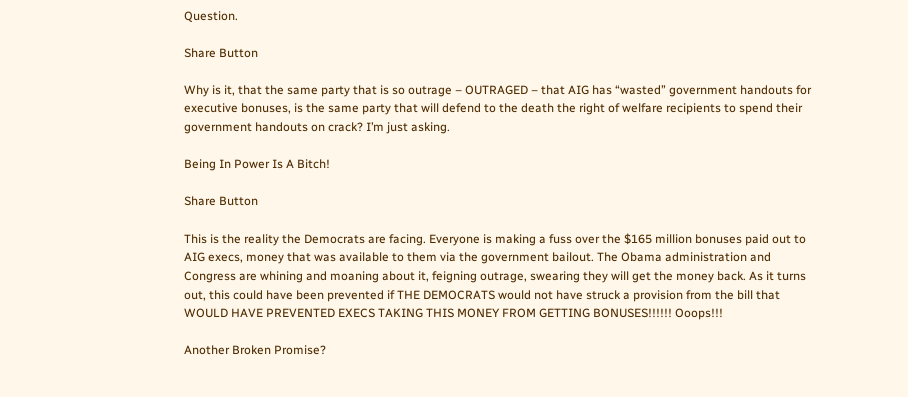Question.

Share Button

Why is it, that the same party that is so outrage – OUTRAGED – that AIG has “wasted” government handouts for executive bonuses, is the same party that will defend to the death the right of welfare recipients to spend their government handouts on crack? I’m just asking.

Being In Power Is A Bitch!

Share Button

This is the reality the Democrats are facing. Everyone is making a fuss over the $165 million bonuses paid out to AIG execs, money that was available to them via the government bailout. The Obama administration and Congress are whining and moaning about it, feigning outrage, swearing they will get the money back. As it turns out, this could have been prevented if THE DEMOCRATS would not have struck a provision from the bill that WOULD HAVE PREVENTED EXECS TAKING THIS MONEY FROM GETTING BONUSES!!!!!! Ooops!!!

Another Broken Promise?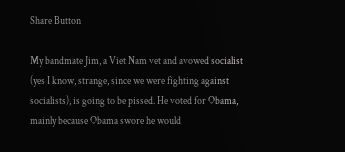Share Button

My bandmate Jim, a Viet Nam vet and avowed socialist (yes I know, strange, since we were fighting against socialists), is going to be pissed. He voted for Obama, mainly because Obama swore he would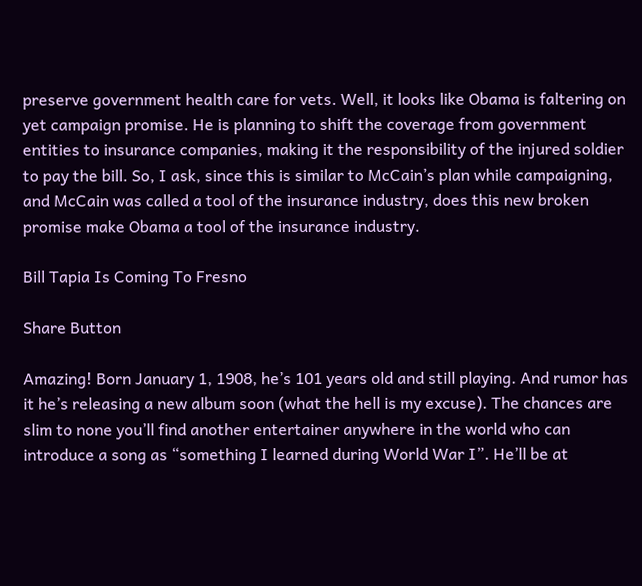preserve government health care for vets. Well, it looks like Obama is faltering on yet campaign promise. He is planning to shift the coverage from government entities to insurance companies, making it the responsibility of the injured soldier to pay the bill. So, I ask, since this is similar to McCain’s plan while campaigning, and McCain was called a tool of the insurance industry, does this new broken promise make Obama a tool of the insurance industry.

Bill Tapia Is Coming To Fresno

Share Button

Amazing! Born January 1, 1908, he’s 101 years old and still playing. And rumor has it he’s releasing a new album soon (what the hell is my excuse). The chances are slim to none you’ll find another entertainer anywhere in the world who can introduce a song as “something I learned during World War I”. He’ll be at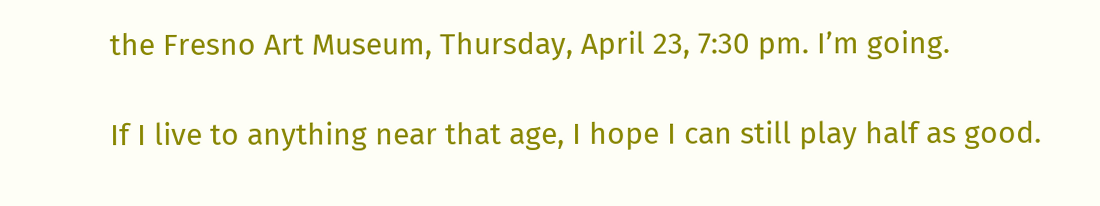the Fresno Art Museum, Thursday, April 23, 7:30 pm. I’m going.

If I live to anything near that age, I hope I can still play half as good.